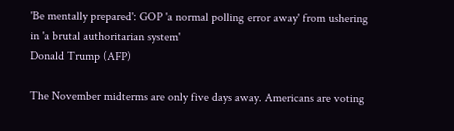'Be mentally prepared': GOP 'a normal polling error away' from ushering in 'a brutal authoritarian system'
Donald Trump (AFP)

The November midterms are only five days away. Americans are voting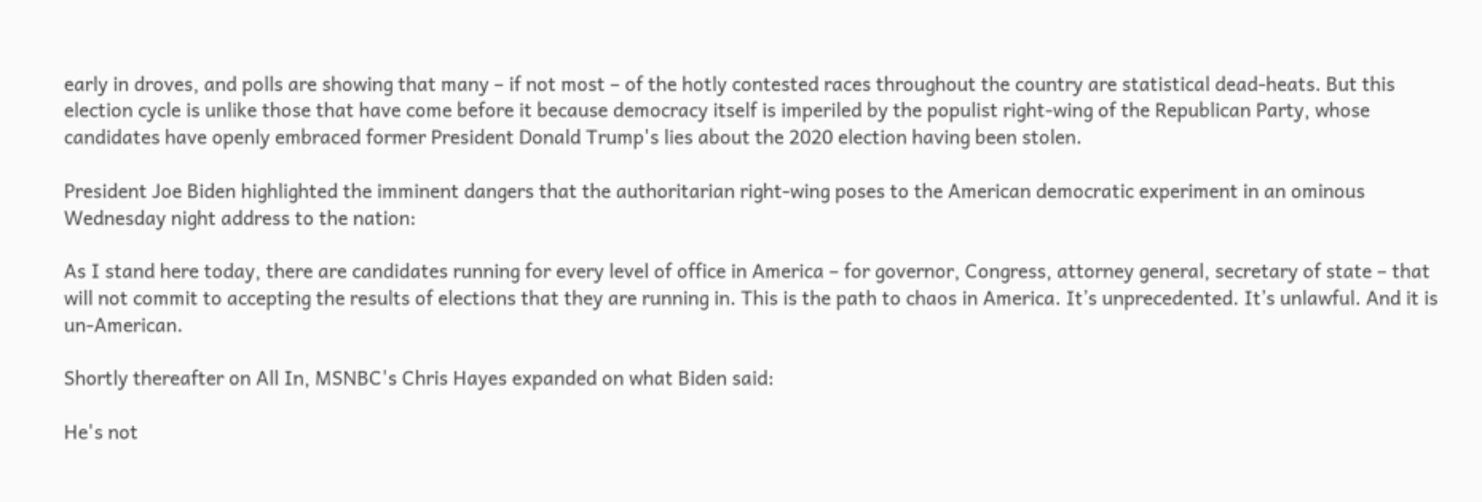early in droves, and polls are showing that many – if not most – of the hotly contested races throughout the country are statistical dead-heats. But this election cycle is unlike those that have come before it because democracy itself is imperiled by the populist right-wing of the Republican Party, whose candidates have openly embraced former President Donald Trump's lies about the 2020 election having been stolen.

President Joe Biden highlighted the imminent dangers that the authoritarian right-wing poses to the American democratic experiment in an ominous Wednesday night address to the nation:

As I stand here today, there are candidates running for every level of office in America – for governor, Congress, attorney general, secretary of state – that will not commit to accepting the results of elections that they are running in. This is the path to chaos in America. It’s unprecedented. It’s unlawful. And it is un-American.

Shortly thereafter on All In, MSNBC's Chris Hayes expanded on what Biden said:

He's not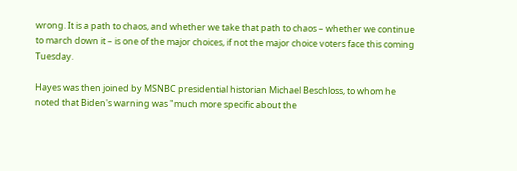wrong. It is a path to chaos, and whether we take that path to chaos – whether we continue to march down it – is one of the major choices, if not the major choice voters face this coming Tuesday.

Hayes was then joined by MSNBC presidential historian Michael Beschloss, to whom he noted that Biden's warning was "much more specific about the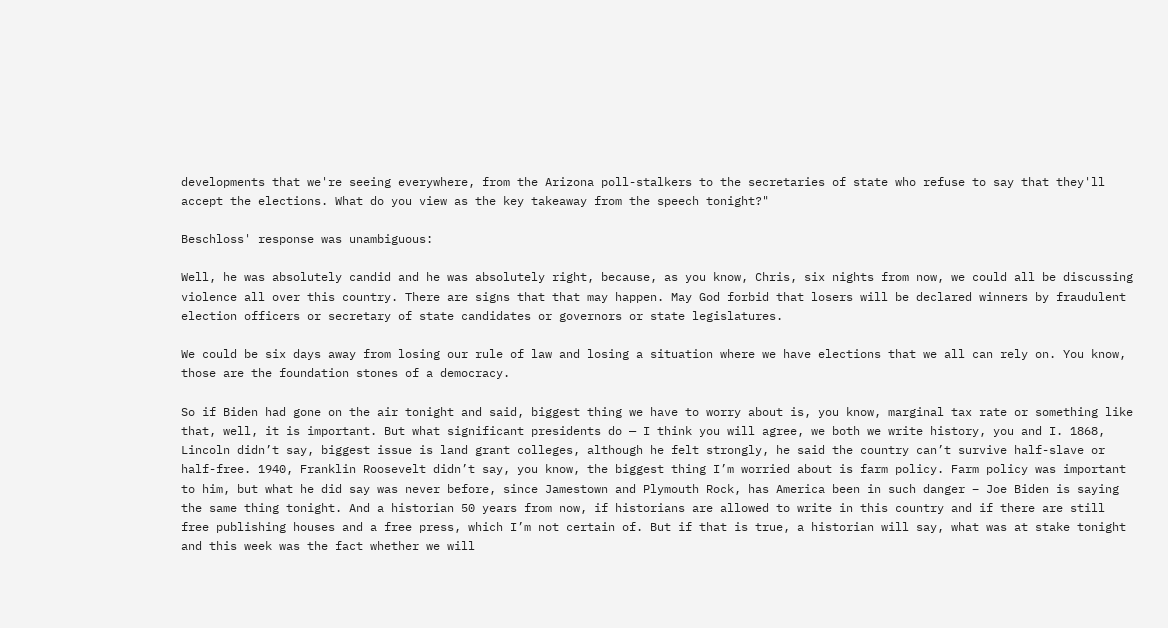developments that we're seeing everywhere, from the Arizona poll-stalkers to the secretaries of state who refuse to say that they'll accept the elections. What do you view as the key takeaway from the speech tonight?"

Beschloss' response was unambiguous:

Well, he was absolutely candid and he was absolutely right, because, as you know, Chris, six nights from now, we could all be discussing violence all over this country. There are signs that that may happen. May God forbid that losers will be declared winners by fraudulent election officers or secretary of state candidates or governors or state legislatures.

We could be six days away from losing our rule of law and losing a situation where we have elections that we all can rely on. You know, those are the foundation stones of a democracy.

So if Biden had gone on the air tonight and said, biggest thing we have to worry about is, you know, marginal tax rate or something like that, well, it is important. But what significant presidents do — I think you will agree, we both we write history, you and I. 1868, Lincoln didn’t say, biggest issue is land grant colleges, although he felt strongly, he said the country can’t survive half-slave or half-free. 1940, Franklin Roosevelt didn’t say, you know, the biggest thing I’m worried about is farm policy. Farm policy was important to him, but what he did say was never before, since Jamestown and Plymouth Rock, has America been in such danger – Joe Biden is saying the same thing tonight. And a historian 50 years from now, if historians are allowed to write in this country and if there are still free publishing houses and a free press, which I’m not certain of. But if that is true, a historian will say, what was at stake tonight and this week was the fact whether we will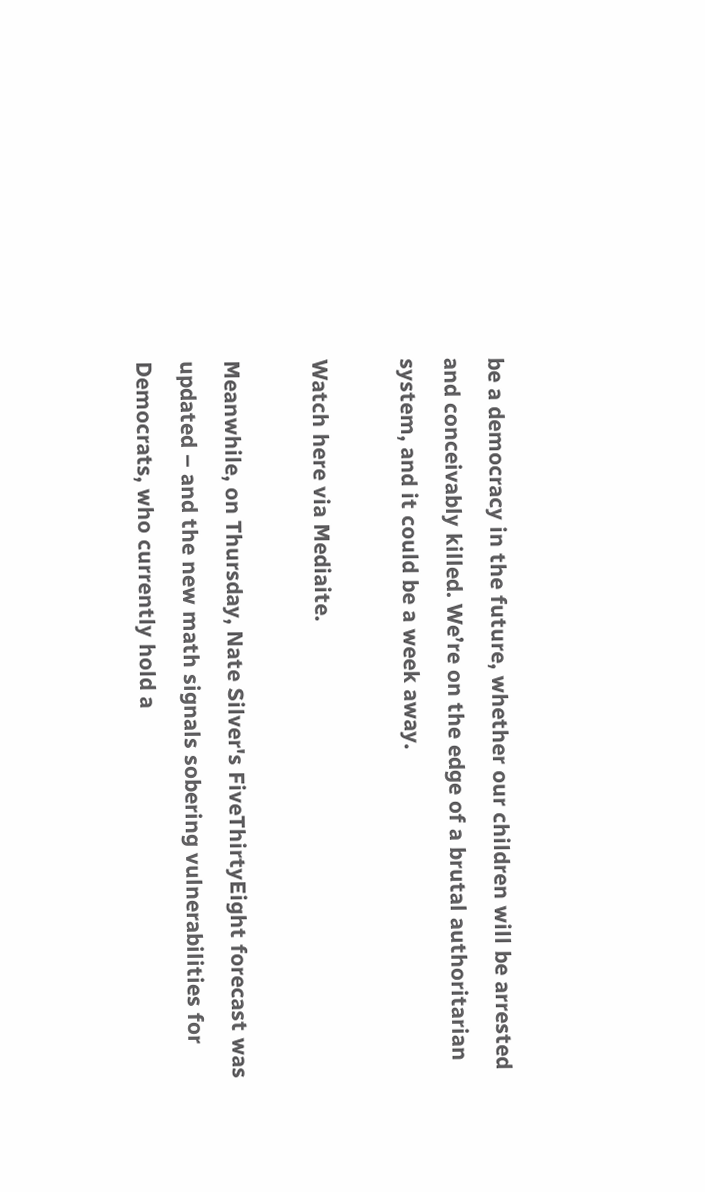be a democracy in the future, whether our children will be arrested and conceivably killed. We’re on the edge of a brutal authoritarian system, and it could be a week away.

Watch here via Mediaite.

Meanwhile, on Thursday, Nate Silver's FiveThirtyEight forecast was updated – and the new math signals sobering vulnerabilities for Democrats, who currently hold a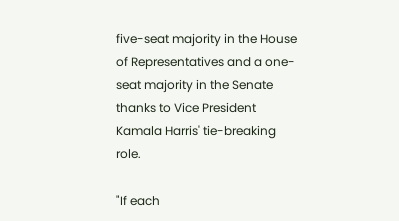five-seat majority in the House of Representatives and a one-seat majority in the Senate thanks to Vice President Kamala Harris' tie-breaking role.

"If each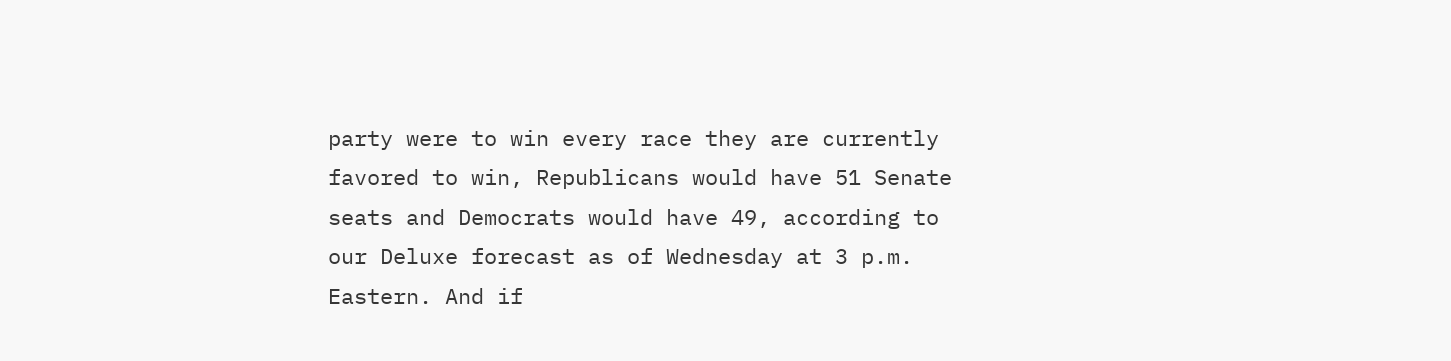party were to win every race they are currently favored to win, Republicans would have 51 Senate seats and Democrats would have 49, according to our Deluxe forecast as of Wednesday at 3 p.m. Eastern. And if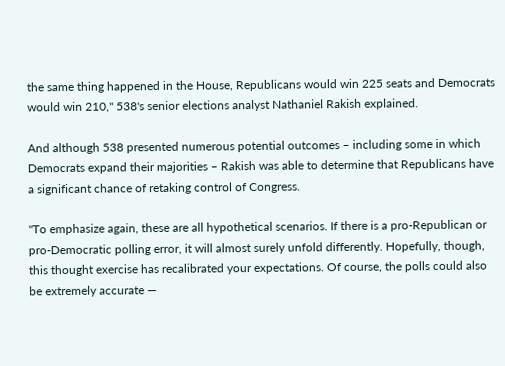the same thing happened in the House, Republicans would win 225 seats and Democrats would win 210," 538's senior elections analyst Nathaniel Rakish explained.

And although 538 presented numerous potential outcomes – including some in which Democrats expand their majorities – Rakish was able to determine that Republicans have a significant chance of retaking control of Congress.

"To emphasize again, these are all hypothetical scenarios. If there is a pro-Republican or pro-Democratic polling error, it will almost surely unfold differently. Hopefully, though, this thought exercise has recalibrated your expectations. Of course, the polls could also be extremely accurate —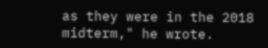as they were in the 2018 midterm," he wrote.